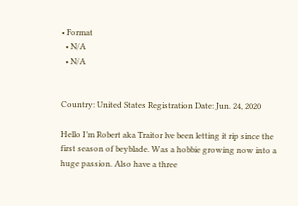• Format
  • N/A
  • N/A


Country: United States Registration Date: Jun. 24, 2020

Hello I’m Robert aka Traitor lve been letting it rip since the first season of beyblade. Was a hobbie growing now into a huge passion. Also have a three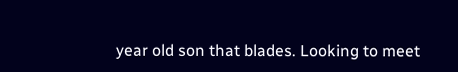year old son that blades. Looking to meet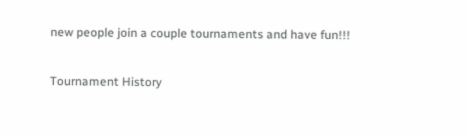new people join a couple tournaments and have fun!!!

Tournament History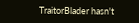TraitorBlader hasn't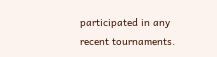participated in any recent tournaments.